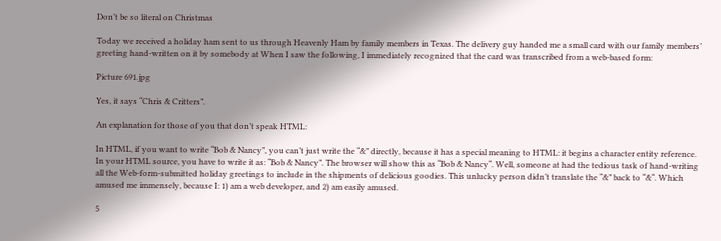Don’t be so literal on Christmas

Today we received a holiday ham sent to us through Heavenly Ham by family members in Texas. The delivery guy handed me a small card with our family members’ greeting hand-written on it by somebody at When I saw the following, I immediately recognized that the card was transcribed from a web-based form:

Picture 691.jpg

Yes, it says “Chris & Critters”.

An explanation for those of you that don’t speak HTML:

In HTML, if you want to write “Bob & Nancy”, you can’t just write the “&” directly, because it has a special meaning to HTML: it begins a character entity reference. In your HTML source, you have to write it as: “Bob & Nancy”. The browser will show this as “Bob & Nancy“. Well, someone at had the tedious task of hand-writing all the Web-form-submitted holiday greetings to include in the shipments of delicious goodies. This unlucky person didn’t translate the “&” back to “&“. Which amused me immensely, because I: 1) am a web developer, and 2) am easily amused.

5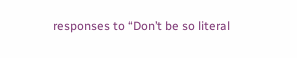responses to “Don’t be so literal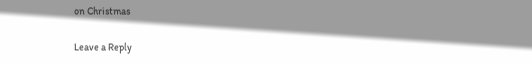on Christmas

Leave a Reply